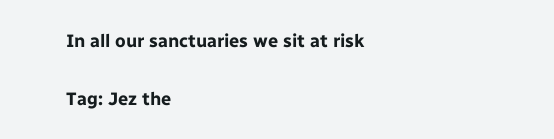In all our sanctuaries we sit at risk

Tag: Jez the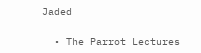Jaded

  • The Parrot Lectures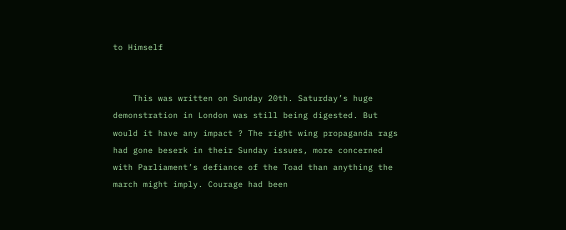to Himself


    This was written on Sunday 20th. Saturday’s huge demonstration in London was still being digested. But would it have any impact ? The right wing propaganda rags had gone beserk in their Sunday issues, more concerned with Parliament’s defiance of the Toad than anything the march might imply. Courage had been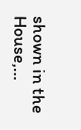shown in the House,…